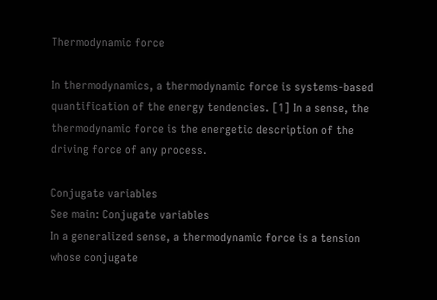Thermodynamic force

In thermodynamics, a thermodynamic force is systems-based quantification of the energy tendencies. [1] In a sense, the thermodynamic force is the energetic description of the driving force of any process.

Conjugate variables
See main: Conjugate variables
In a generalized sense, a thermodynamic force is a tension whose conjugate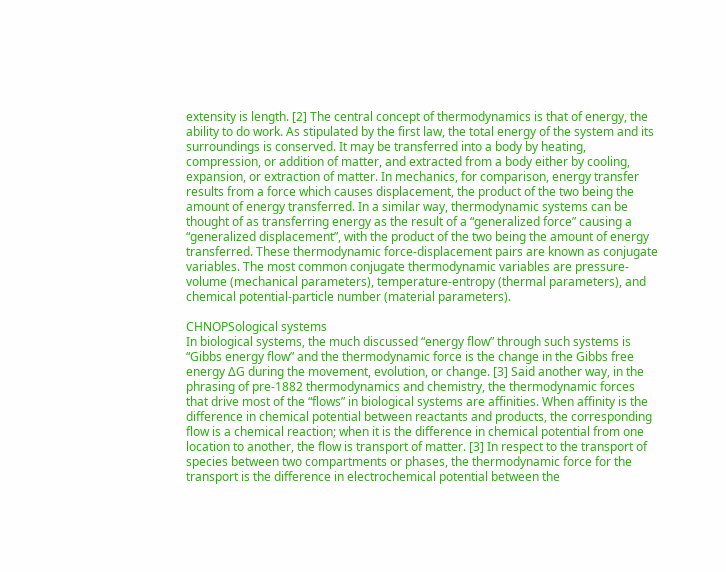extensity is length. [2] The central concept of thermodynamics is that of energy, the ability to do work. As stipulated by the first law, the total energy of the system and its surroundings is conserved. It may be transferred into a body by heating, compression, or addition of matter, and extracted from a body either by cooling, expansion, or extraction of matter. In mechanics, for comparison, energy transfer results from a force which causes displacement, the product of the two being the amount of energy transferred. In a similar way, thermodynamic systems can be thought of as transferring energy as the result of a “generalized force” causing a “generalized displacement”, with the product of the two being the amount of energy transferred. These thermodynamic force-displacement pairs are known as conjugate variables. The most common conjugate thermodynamic variables are pressure-volume (mechanical parameters), temperature-entropy (thermal parameters), and chemical potential-particle number (material parameters).

CHNOPSological systems
In biological systems, the much discussed “energy flow” through such systems is “Gibbs energy flow” and the thermodynamic force is the change in the Gibbs free energy ΔG during the movement, evolution, or change. [3] Said another way, in the phrasing of pre-1882 thermodynamics and chemistry, the thermodynamic forces that drive most of the “flows” in biological systems are affinities. When affinity is the difference in chemical potential between reactants and products, the corresponding flow is a chemical reaction; when it is the difference in chemical potential from one location to another, the flow is transport of matter. [3] In respect to the transport of species between two compartments or phases, the thermodynamic force for the transport is the difference in electrochemical potential between the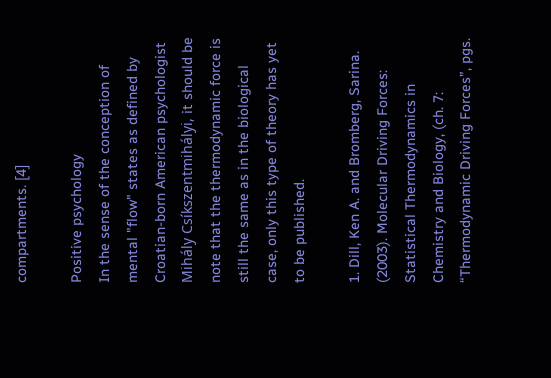compartments. [4]

Positive psychology
In the sense of the conception of mental "flow" states as defined by Croatian-born American psychologist Mihály Csíkszentmihályi, it should be note that the thermodynamic force is still the same as in the biological case, only this type of theory has yet to be published.

1. Dill, Ken A. and Bromberg, Sarina. (2003). Molecular Driving Forces: Statistical Thermodynamics in Chemistry and Biology, (ch. 7: “Thermodynamic Driving Forces”, pgs.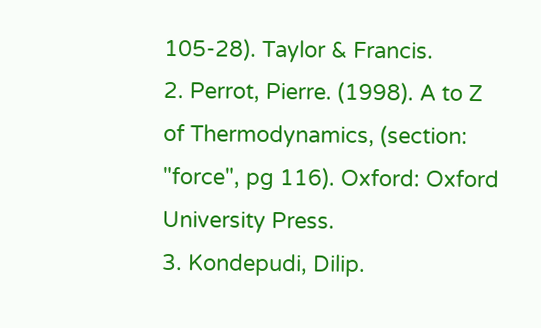105-28). Taylor & Francis.
2. Perrot, Pierre. (1998). A to Z of Thermodynamics, (section: "force", pg 116). Oxford: Oxford University Press.
3. Kondepudi, Dilip.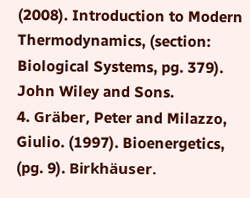(2008). Introduction to Modern Thermodynamics, (section: Biological Systems, pg. 379). John Wiley and Sons.
4. Gräber, Peter and Milazzo, Giulio. (1997). Bioenergetics, (pg. 9). Birkhäuser.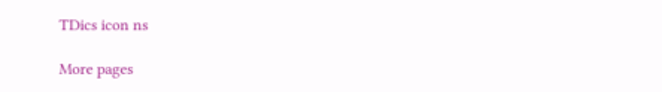TDics icon ns

More pages